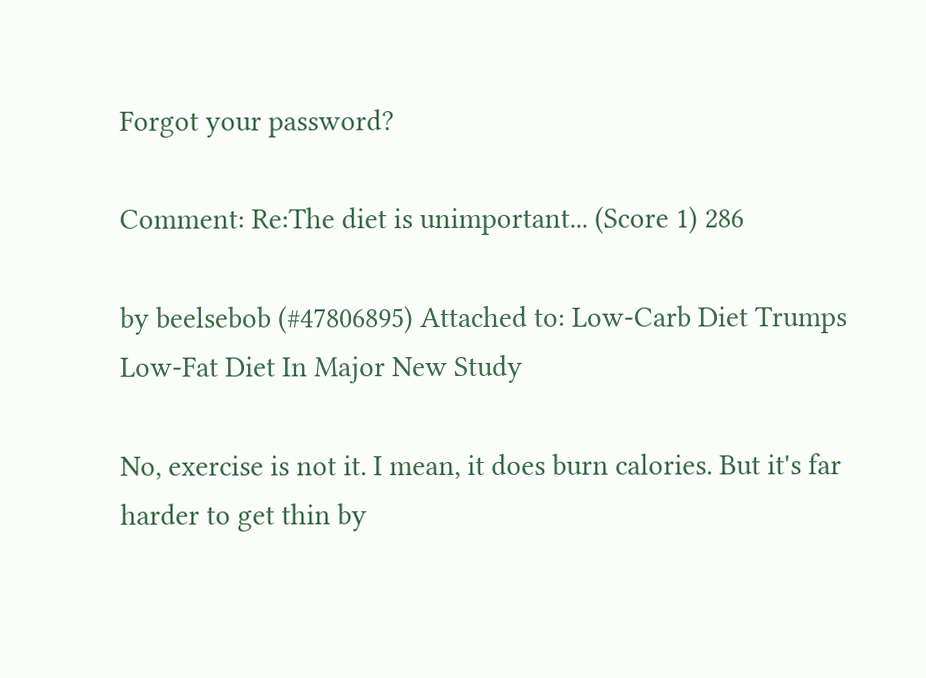Forgot your password?

Comment: Re:The diet is unimportant... (Score 1) 286

by beelsebob (#47806895) Attached to: Low-Carb Diet Trumps Low-Fat Diet In Major New Study

No, exercise is not it. I mean, it does burn calories. But it's far harder to get thin by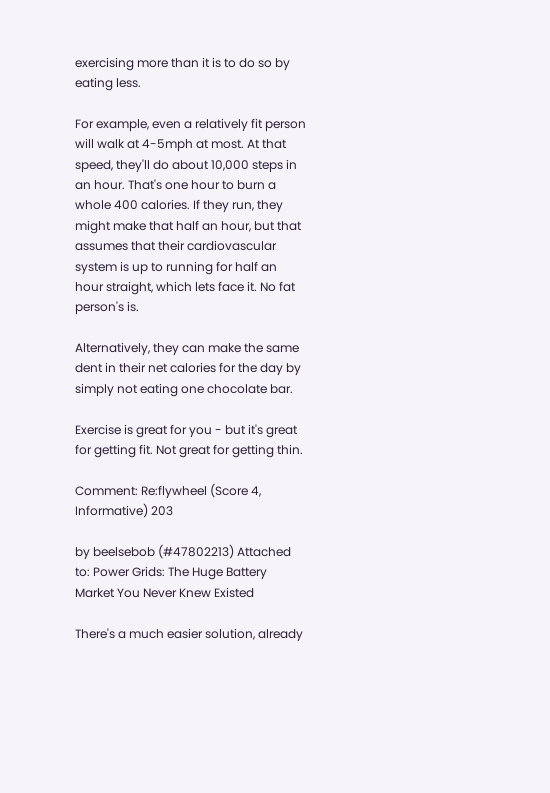exercising more than it is to do so by eating less.

For example, even a relatively fit person will walk at 4-5mph at most. At that speed, they'll do about 10,000 steps in an hour. That's one hour to burn a whole 400 calories. If they run, they might make that half an hour, but that assumes that their cardiovascular system is up to running for half an hour straight, which lets face it. No fat person's is.

Alternatively, they can make the same dent in their net calories for the day by simply not eating one chocolate bar.

Exercise is great for you - but it's great for getting fit. Not great for getting thin.

Comment: Re:flywheel (Score 4, Informative) 203

by beelsebob (#47802213) Attached to: Power Grids: The Huge Battery Market You Never Knew Existed

There's a much easier solution, already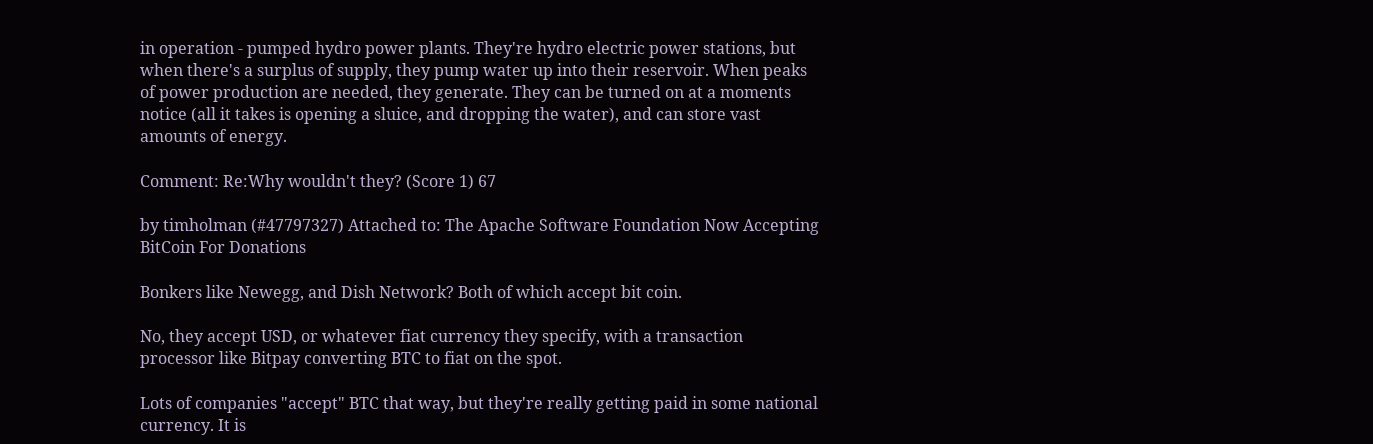in operation - pumped hydro power plants. They're hydro electric power stations, but when there's a surplus of supply, they pump water up into their reservoir. When peaks of power production are needed, they generate. They can be turned on at a moments notice (all it takes is opening a sluice, and dropping the water), and can store vast amounts of energy.

Comment: Re:Why wouldn't they? (Score 1) 67

by timholman (#47797327) Attached to: The Apache Software Foundation Now Accepting BitCoin For Donations

Bonkers like Newegg, and Dish Network? Both of which accept bit coin.

No, they accept USD, or whatever fiat currency they specify, with a transaction processor like Bitpay converting BTC to fiat on the spot.

Lots of companies "accept" BTC that way, but they're really getting paid in some national currency. It is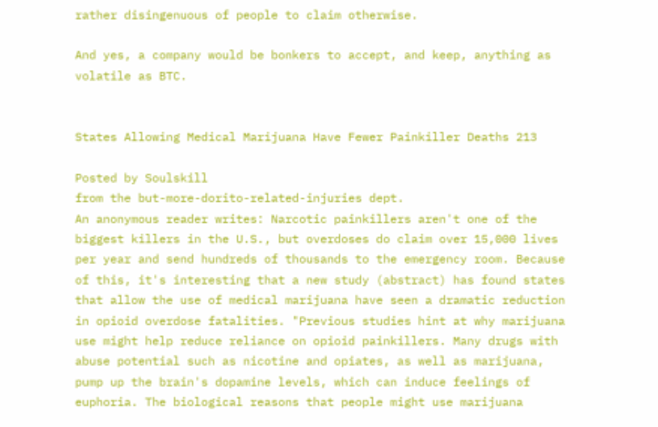rather disingenuous of people to claim otherwise.

And yes, a company would be bonkers to accept, and keep, anything as volatile as BTC.


States Allowing Medical Marijuana Have Fewer Painkiller Deaths 213

Posted by Soulskill
from the but-more-dorito-related-injuries dept.
An anonymous reader writes: Narcotic painkillers aren't one of the biggest killers in the U.S., but overdoses do claim over 15,000 lives per year and send hundreds of thousands to the emergency room. Because of this, it's interesting that a new study (abstract) has found states that allow the use of medical marijuana have seen a dramatic reduction in opioid overdose fatalities. "Previous studies hint at why marijuana use might help reduce reliance on opioid painkillers. Many drugs with abuse potential such as nicotine and opiates, as well as marijuana, pump up the brain's dopamine levels, which can induce feelings of euphoria. The biological reasons that people might use marijuana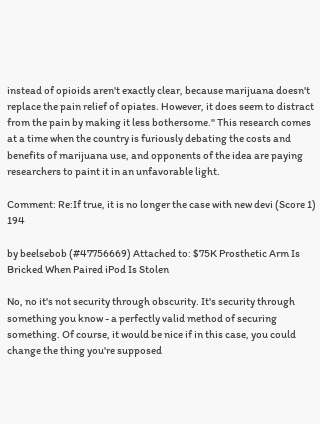instead of opioids aren't exactly clear, because marijuana doesn't replace the pain relief of opiates. However, it does seem to distract from the pain by making it less bothersome." This research comes at a time when the country is furiously debating the costs and benefits of marijuana use, and opponents of the idea are paying researchers to paint it in an unfavorable light.

Comment: Re:If true, it is no longer the case with new devi (Score 1) 194

by beelsebob (#47756669) Attached to: $75K Prosthetic Arm Is Bricked When Paired iPod Is Stolen

No, no it's not security through obscurity. It's security through something you know - a perfectly valid method of securing something. Of course, it would be nice if in this case, you could change the thing you're supposed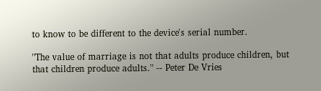to know to be different to the device's serial number.

"The value of marriage is not that adults produce children, but that children produce adults." -- Peter De Vries